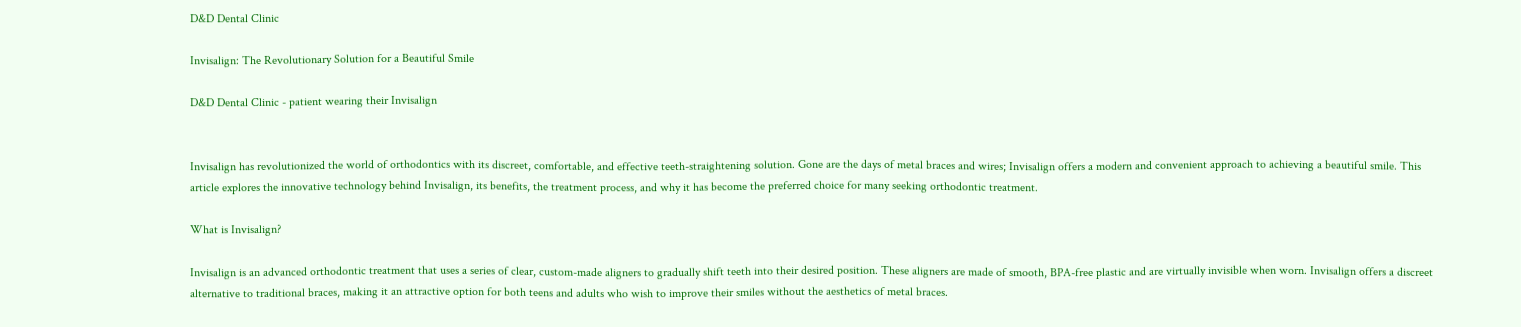D&D Dental Clinic

Invisalign: The Revolutionary Solution for a Beautiful Smile

D&D Dental Clinic - patient wearing their Invisalign


Invisalign has revolutionized the world of orthodontics with its discreet, comfortable, and effective teeth-straightening solution. Gone are the days of metal braces and wires; Invisalign offers a modern and convenient approach to achieving a beautiful smile. This article explores the innovative technology behind Invisalign, its benefits, the treatment process, and why it has become the preferred choice for many seeking orthodontic treatment.

What is Invisalign?

Invisalign is an advanced orthodontic treatment that uses a series of clear, custom-made aligners to gradually shift teeth into their desired position. These aligners are made of smooth, BPA-free plastic and are virtually invisible when worn. Invisalign offers a discreet alternative to traditional braces, making it an attractive option for both teens and adults who wish to improve their smiles without the aesthetics of metal braces.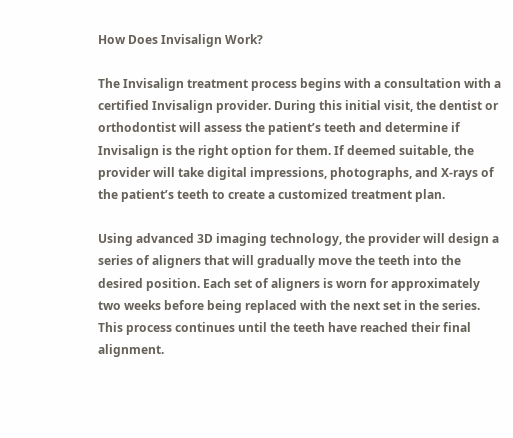How Does Invisalign Work?

The Invisalign treatment process begins with a consultation with a certified Invisalign provider. During this initial visit, the dentist or orthodontist will assess the patient’s teeth and determine if Invisalign is the right option for them. If deemed suitable, the provider will take digital impressions, photographs, and X-rays of the patient’s teeth to create a customized treatment plan.

Using advanced 3D imaging technology, the provider will design a series of aligners that will gradually move the teeth into the desired position. Each set of aligners is worn for approximately two weeks before being replaced with the next set in the series. This process continues until the teeth have reached their final alignment.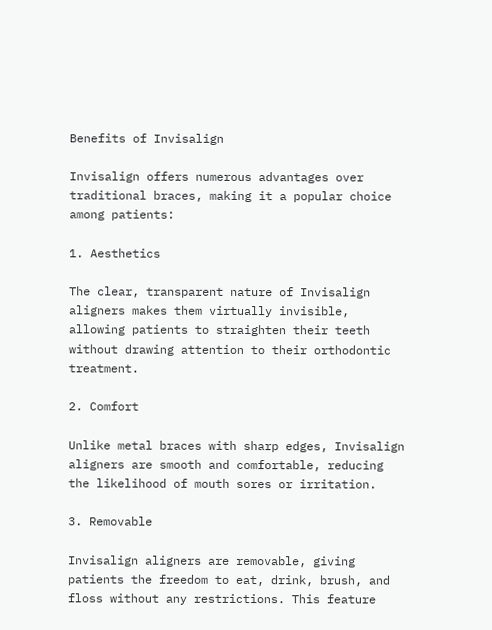Benefits of Invisalign

Invisalign offers numerous advantages over traditional braces, making it a popular choice among patients:

1. Aesthetics

The clear, transparent nature of Invisalign aligners makes them virtually invisible, allowing patients to straighten their teeth without drawing attention to their orthodontic treatment.

2. Comfort

Unlike metal braces with sharp edges, Invisalign aligners are smooth and comfortable, reducing the likelihood of mouth sores or irritation.

3. Removable

Invisalign aligners are removable, giving patients the freedom to eat, drink, brush, and floss without any restrictions. This feature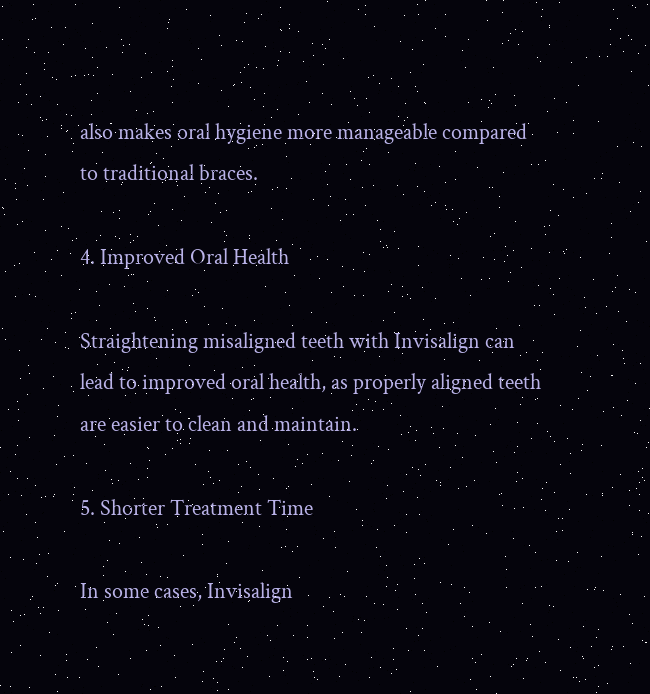also makes oral hygiene more manageable compared to traditional braces.

4. Improved Oral Health

Straightening misaligned teeth with Invisalign can lead to improved oral health, as properly aligned teeth are easier to clean and maintain.

5. Shorter Treatment Time

In some cases, Invisalign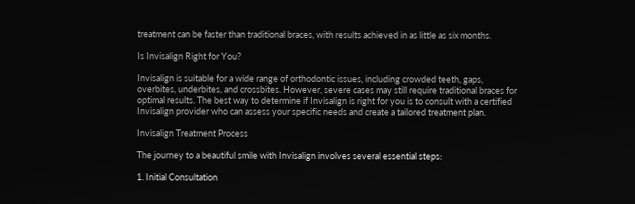treatment can be faster than traditional braces, with results achieved in as little as six months.

Is Invisalign Right for You?

Invisalign is suitable for a wide range of orthodontic issues, including crowded teeth, gaps, overbites, underbites, and crossbites. However, severe cases may still require traditional braces for optimal results. The best way to determine if Invisalign is right for you is to consult with a certified Invisalign provider who can assess your specific needs and create a tailored treatment plan.

Invisalign Treatment Process

The journey to a beautiful smile with Invisalign involves several essential steps:

1. Initial Consultation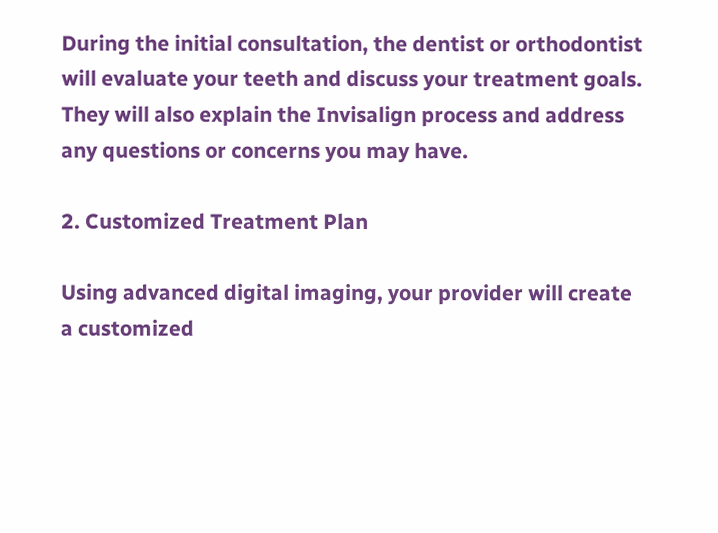During the initial consultation, the dentist or orthodontist will evaluate your teeth and discuss your treatment goals. They will also explain the Invisalign process and address any questions or concerns you may have.

2. Customized Treatment Plan

Using advanced digital imaging, your provider will create a customized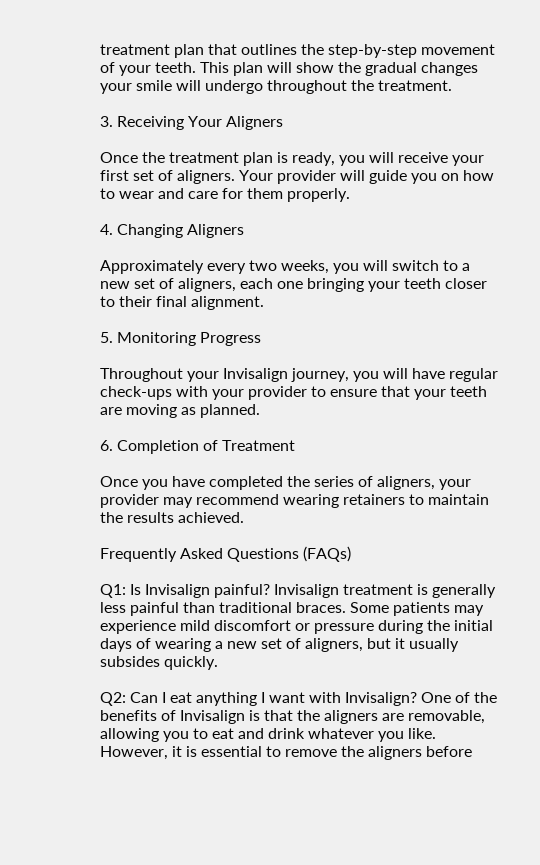treatment plan that outlines the step-by-step movement of your teeth. This plan will show the gradual changes your smile will undergo throughout the treatment.

3. Receiving Your Aligners

Once the treatment plan is ready, you will receive your first set of aligners. Your provider will guide you on how to wear and care for them properly.

4. Changing Aligners

Approximately every two weeks, you will switch to a new set of aligners, each one bringing your teeth closer to their final alignment.

5. Monitoring Progress

Throughout your Invisalign journey, you will have regular check-ups with your provider to ensure that your teeth are moving as planned.

6. Completion of Treatment

Once you have completed the series of aligners, your provider may recommend wearing retainers to maintain the results achieved.

Frequently Asked Questions (FAQs)

Q1: Is Invisalign painful? Invisalign treatment is generally less painful than traditional braces. Some patients may experience mild discomfort or pressure during the initial days of wearing a new set of aligners, but it usually subsides quickly.

Q2: Can I eat anything I want with Invisalign? One of the benefits of Invisalign is that the aligners are removable, allowing you to eat and drink whatever you like. However, it is essential to remove the aligners before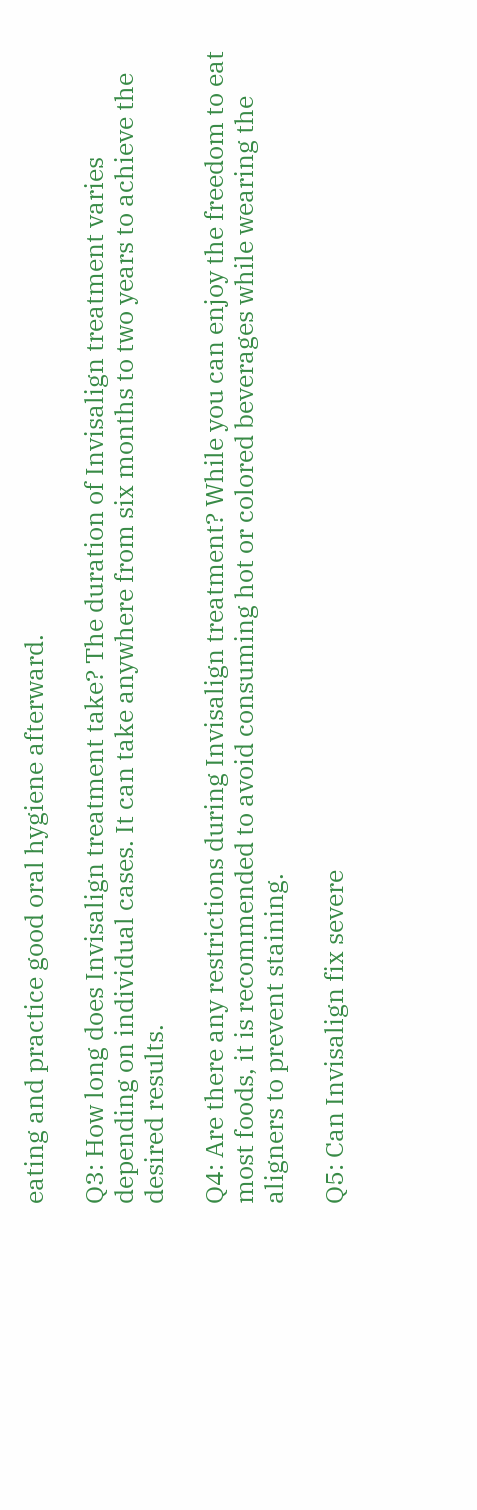eating and practice good oral hygiene afterward.

Q3: How long does Invisalign treatment take? The duration of Invisalign treatment varies depending on individual cases. It can take anywhere from six months to two years to achieve the desired results.

Q4: Are there any restrictions during Invisalign treatment? While you can enjoy the freedom to eat most foods, it is recommended to avoid consuming hot or colored beverages while wearing the aligners to prevent staining.

Q5: Can Invisalign fix severe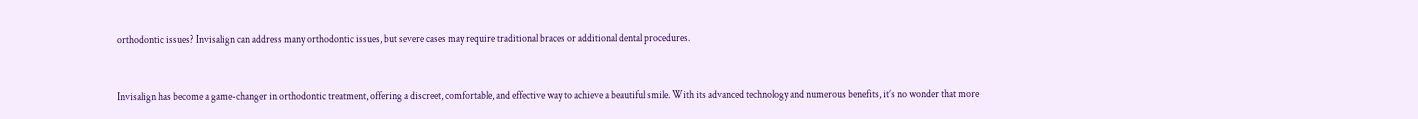orthodontic issues? Invisalign can address many orthodontic issues, but severe cases may require traditional braces or additional dental procedures.


Invisalign has become a game-changer in orthodontic treatment, offering a discreet, comfortable, and effective way to achieve a beautiful smile. With its advanced technology and numerous benefits, it’s no wonder that more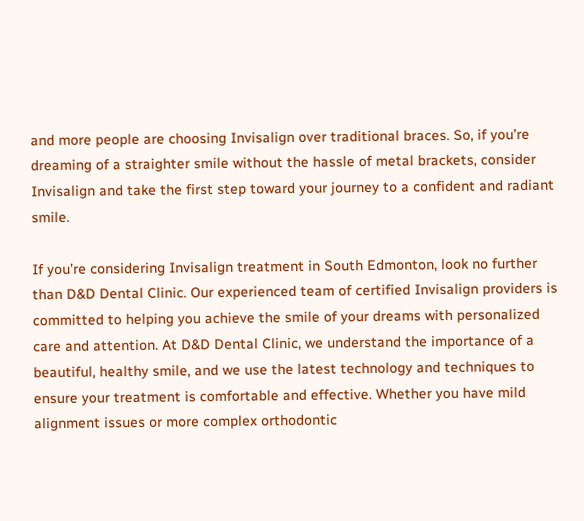and more people are choosing Invisalign over traditional braces. So, if you’re dreaming of a straighter smile without the hassle of metal brackets, consider Invisalign and take the first step toward your journey to a confident and radiant smile.

If you’re considering Invisalign treatment in South Edmonton, look no further than D&D Dental Clinic. Our experienced team of certified Invisalign providers is committed to helping you achieve the smile of your dreams with personalized care and attention. At D&D Dental Clinic, we understand the importance of a beautiful, healthy smile, and we use the latest technology and techniques to ensure your treatment is comfortable and effective. Whether you have mild alignment issues or more complex orthodontic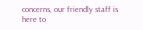concerns, our friendly staff is here to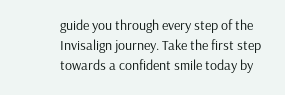guide you through every step of the Invisalign journey. Take the first step towards a confident smile today by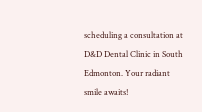scheduling a consultation at D&D Dental Clinic in South Edmonton. Your radiant smile awaits!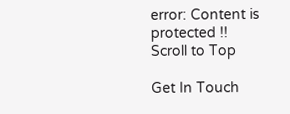error: Content is protected !!
Scroll to Top

Get In Touch